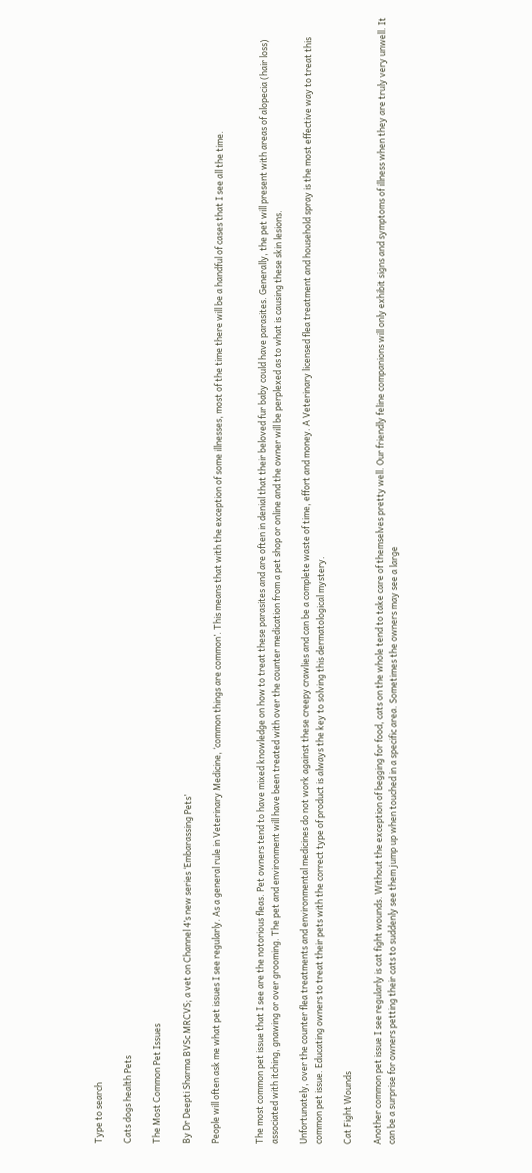Type to search

Cats dogs health Pets

The Most Common Pet Issues

By Dr Deepti Sharma BVSc MRCVS; a vet on Channel 4’s new series ‘Embarassing Pets’

People will often ask me what pet issues I see regularly. As a general rule in Veterinary Medicine, ‘common things are common’. This means that with the exception of some illnesses, most of the time there will be a handful of cases that I see all the time.


The most common pet issue that I see are the notorious fleas. Pet owners tend to have mixed knowledge on how to treat these parasites and are often in denial that their beloved fur baby could have parasites. Generally, the pet will present with areas of alopecia (hair loss) associated with itching, gnawing or over grooming. The pet and environment will have been treated with over the counter medication from a pet shop or online and the owner will be perplexed as to what is causing these skin lesions.

Unfortunately, over the counter flea treatments and environmental medicines do not work against these creepy crawlies and can be a complete waste of time, effort and money. A Veterinary licensed flea treatment and household spray is the most effective way to treat this common pet issue. Educating owners to treat their pets with the correct type of product is always the key to solving this dermatological mystery.

Cat Fight Wounds

Another common pet issue I see regularly is cat fight wounds. Without the exception of begging for food, cats on the whole tend to take care of themselves pretty well. Our friendly feline companions will only exhibit signs and symptoms of illness when they are truly very unwell. It can be a surprise for owners petting their cats to suddenly see them jump up when touched in a specific area. Sometimes the owners may see a large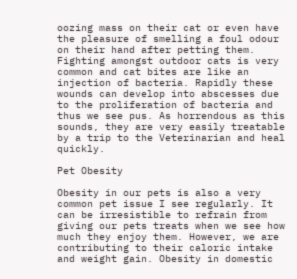oozing mass on their cat or even have the pleasure of smelling a foul odour on their hand after petting them. Fighting amongst outdoor cats is very common and cat bites are like an injection of bacteria. Rapidly these wounds can develop into abscesses due to the proliferation of bacteria and thus we see pus. As horrendous as this sounds, they are very easily treatable by a trip to the Veterinarian and heal quickly.

Pet Obesity

Obesity in our pets is also a very common pet issue I see regularly. It can be irresistible to refrain from giving our pets treats when we see how much they enjoy them. However, we are contributing to their caloric intake and weight gain. Obesity in domestic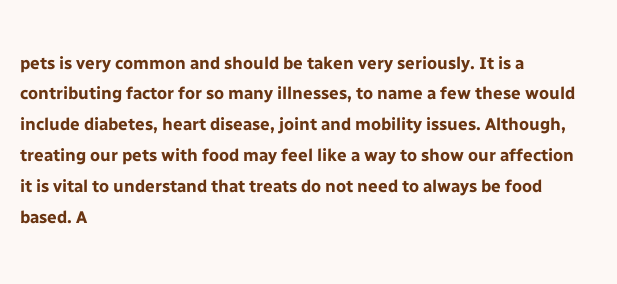pets is very common and should be taken very seriously. It is a contributing factor for so many illnesses, to name a few these would include diabetes, heart disease, joint and mobility issues. Although, treating our pets with food may feel like a way to show our affection it is vital to understand that treats do not need to always be food based. A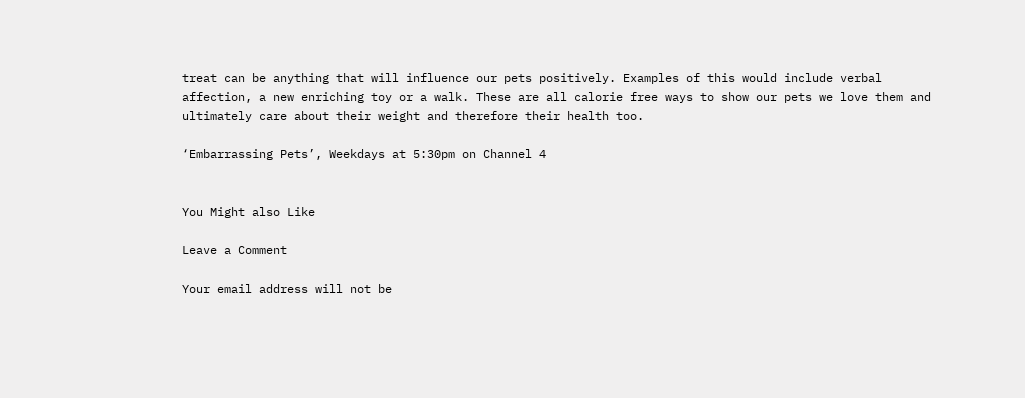treat can be anything that will influence our pets positively. Examples of this would include verbal affection, a new enriching toy or a walk. These are all calorie free ways to show our pets we love them and ultimately care about their weight and therefore their health too.

‘Embarrassing Pets’, Weekdays at 5:30pm on Channel 4


You Might also Like

Leave a Comment

Your email address will not be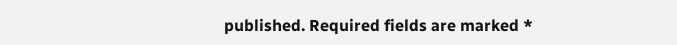published. Required fields are marked *